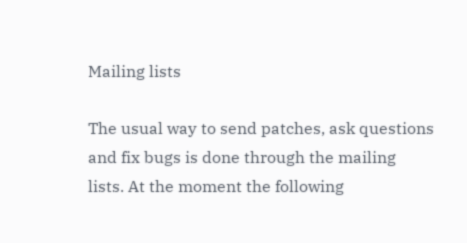Mailing lists

The usual way to send patches, ask questions and fix bugs is done through the mailing lists. At the moment the following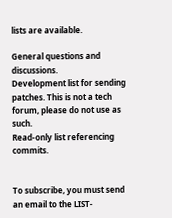lists are available.

General questions and discussions.
Development list for sending patches. This is not a tech forum, please do not use as such.
Read-only list referencing commits.


To subscribe, you must send an email to the LIST-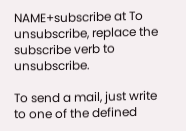NAME+subscribe at To unsubscribe, replace the subscribe verb to unsubscribe.

To send a mail, just write to one of the defined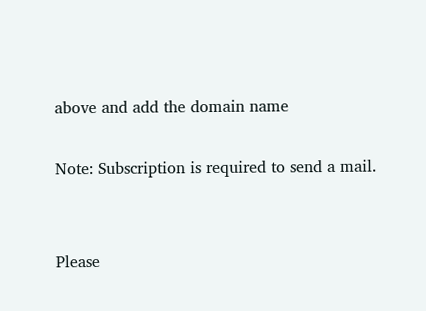above and add the domain name

Note: Subscription is required to send a mail.


Please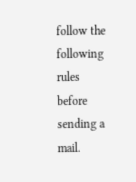follow the following rules before sending a mail.